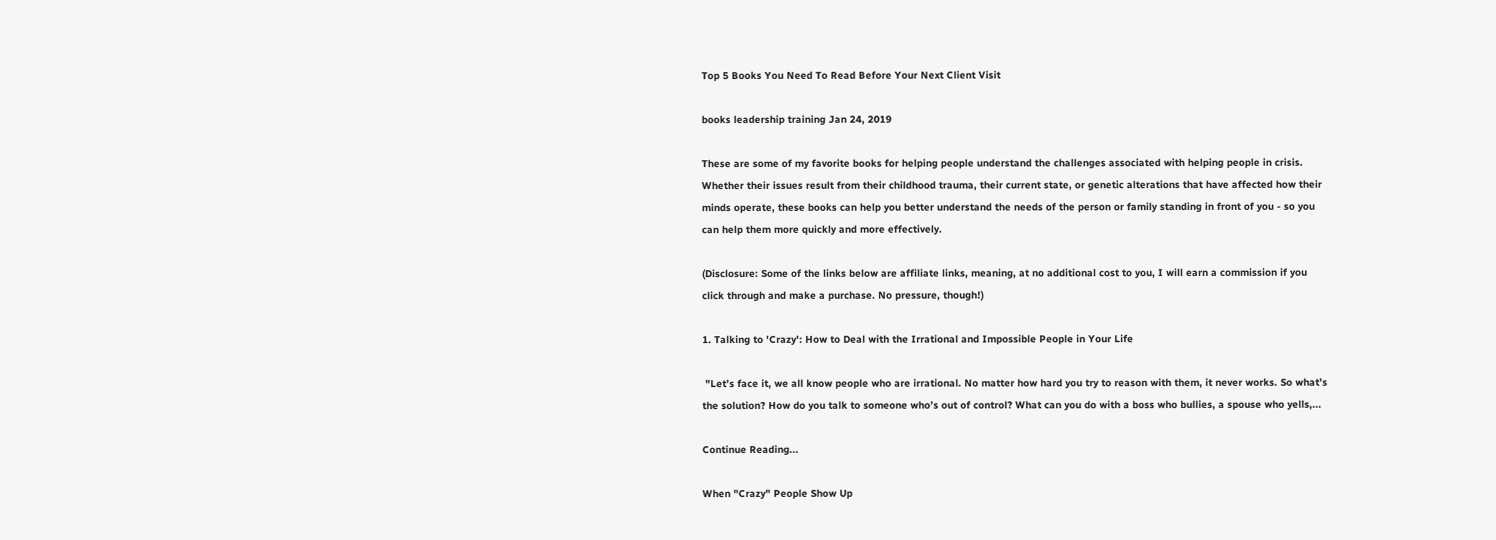Top 5 Books You Need To Read Before Your Next Client Visit

books leadership training Jan 24, 2019

These are some of my favorite books for helping people understand the challenges associated with helping people in crisis. Whether their issues result from their childhood trauma, their current state, or genetic alterations that have affected how their minds operate, these books can help you better understand the needs of the person or family standing in front of you - so you can help them more quickly and more effectively.

(Disclosure: Some of the links below are affiliate links, meaning, at no additional cost to you, I will earn a commission if you click through and make a purchase. No pressure, though!)

1. Talking to 'Crazy': How to Deal with the Irrational and Impossible People in Your Life

 "Let’s face it, we all know people who are irrational. No matter how hard you try to reason with them, it never works. So what’s the solution? How do you talk to someone who’s out of control? What can you do with a boss who bullies, a spouse who yells,...

Continue Reading...

When "Crazy" People Show Up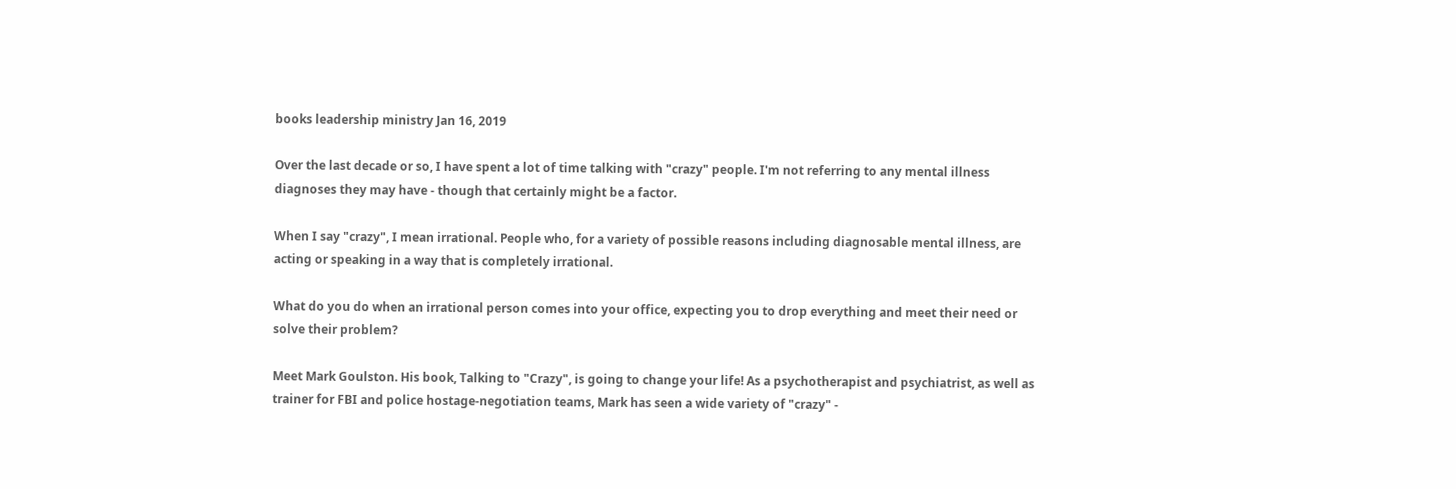books leadership ministry Jan 16, 2019

Over the last decade or so, I have spent a lot of time talking with "crazy" people. I'm not referring to any mental illness diagnoses they may have - though that certainly might be a factor.

When I say "crazy", I mean irrational. People who, for a variety of possible reasons including diagnosable mental illness, are acting or speaking in a way that is completely irrational.

What do you do when an irrational person comes into your office, expecting you to drop everything and meet their need or solve their problem?

Meet Mark Goulston. His book, Talking to "Crazy", is going to change your life! As a psychotherapist and psychiatrist, as well as trainer for FBI and police hostage-negotiation teams, Mark has seen a wide variety of "crazy" -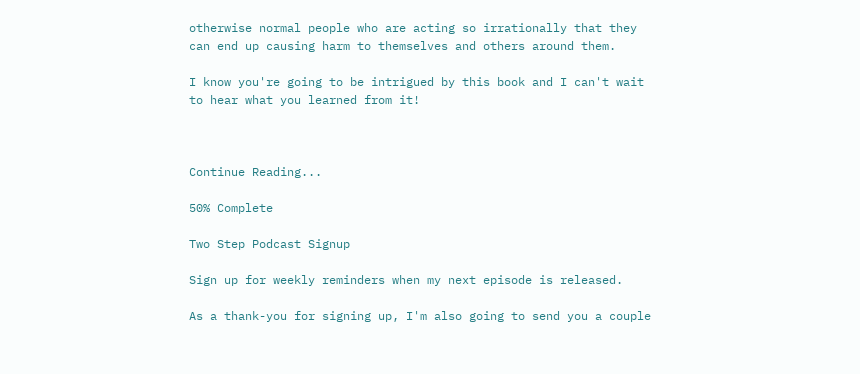otherwise normal people who are acting so irrationally that they can end up causing harm to themselves and others around them.

I know you're going to be intrigued by this book and I can't wait to hear what you learned from it!



Continue Reading...

50% Complete

Two Step Podcast Signup

Sign up for weekly reminders when my next episode is released.

As a thank-you for signing up, I'm also going to send you a couple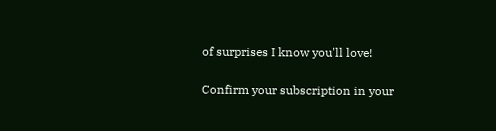of surprises I know you'll love!

Confirm your subscription in your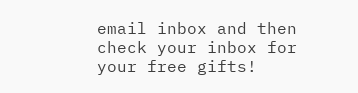email inbox and then check your inbox for your free gifts!